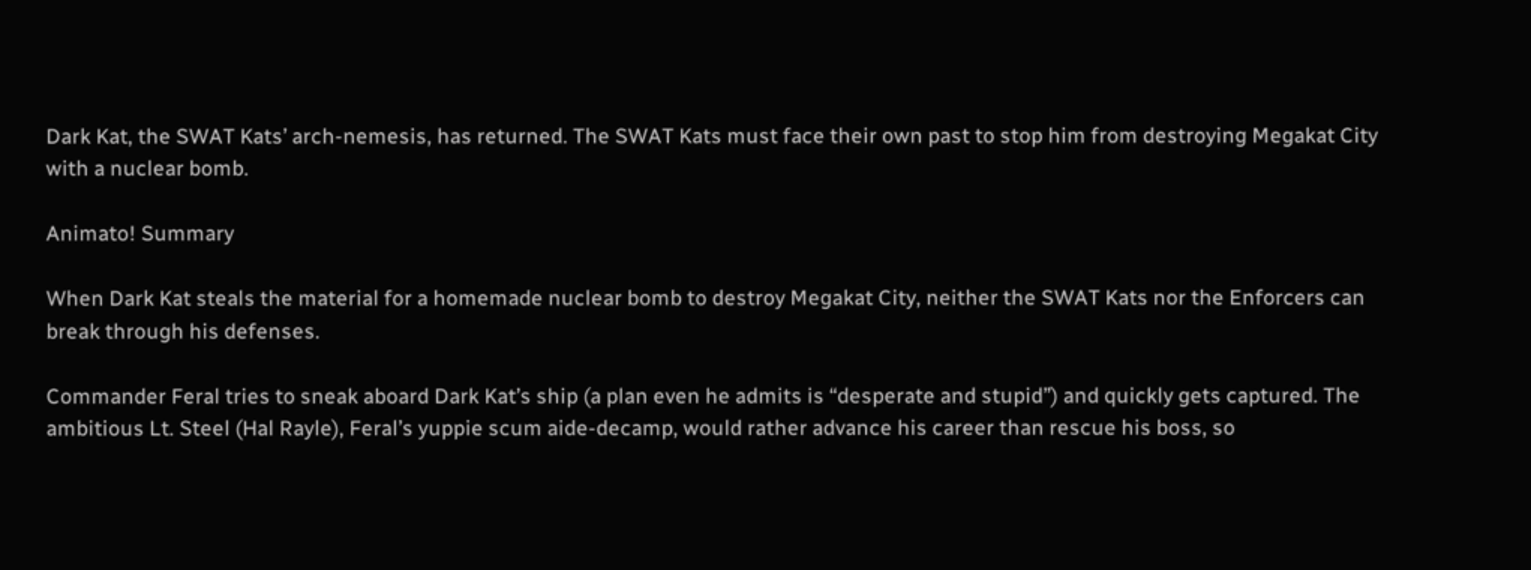Dark Kat, the SWAT Kats’ arch-nemesis, has returned. The SWAT Kats must face their own past to stop him from destroying Megakat City with a nuclear bomb.

Animato! Summary

When Dark Kat steals the material for a homemade nuclear bomb to destroy Megakat City, neither the SWAT Kats nor the Enforcers can break through his defenses.

Commander Feral tries to sneak aboard Dark Kat’s ship (a plan even he admits is “desperate and stupid”) and quickly gets captured. The ambitious Lt. Steel (Hal Rayle), Feral’s yuppie scum aide-decamp, would rather advance his career than rescue his boss, so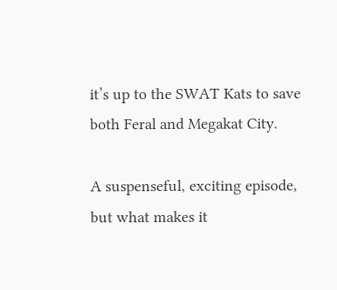it’s up to the SWAT Kats to save both Feral and Megakat City.

A suspenseful, exciting episode, but what makes it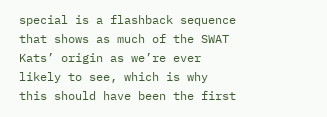special is a flashback sequence that shows as much of the SWAT Kats’ origin as we’re ever likely to see, which is why this should have been the first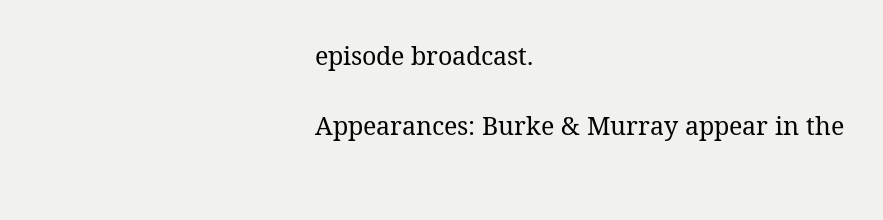episode broadcast.

Appearances: Burke & Murray appear in the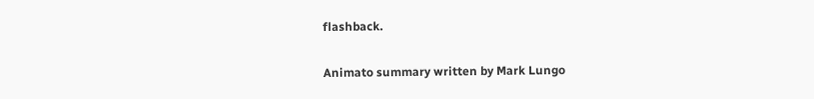flashback.

Animato summary written by Mark Lungo